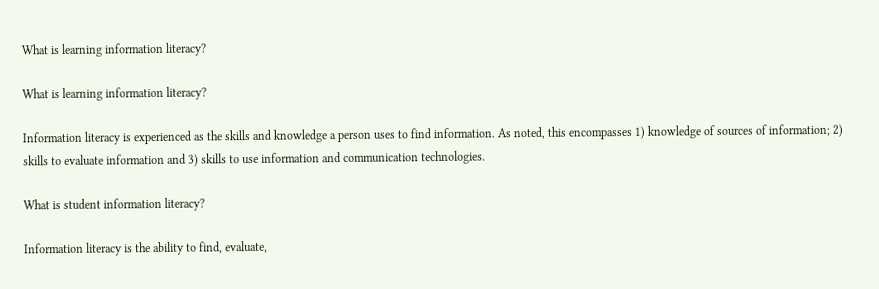What is learning information literacy?

What is learning information literacy?

Information literacy is experienced as the skills and knowledge a person uses to find information. As noted, this encompasses 1) knowledge of sources of information; 2) skills to evaluate information and 3) skills to use information and communication technologies.

What is student information literacy?

Information literacy is the ability to find, evaluate,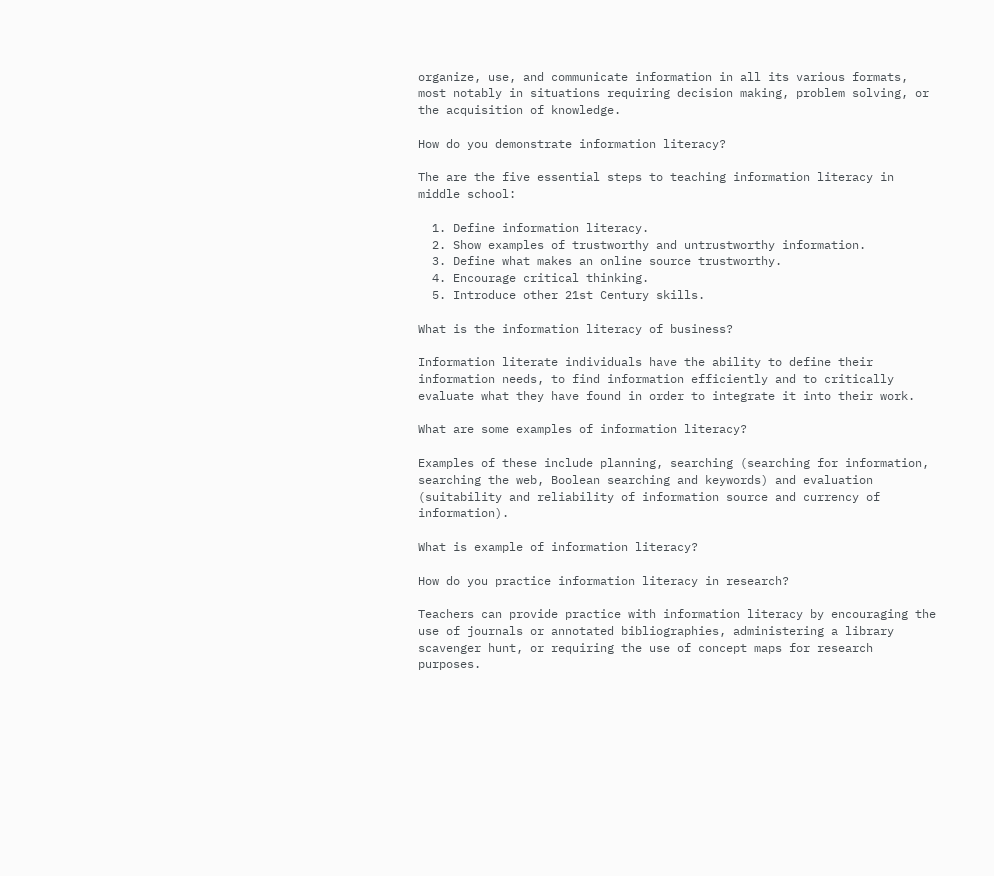organize, use, and communicate information in all its various formats, most notably in situations requiring decision making, problem solving, or the acquisition of knowledge.

How do you demonstrate information literacy?

The are the five essential steps to teaching information literacy in middle school:

  1. Define information literacy.
  2. Show examples of trustworthy and untrustworthy information.
  3. Define what makes an online source trustworthy.
  4. Encourage critical thinking.
  5. Introduce other 21st Century skills.

What is the information literacy of business?

Information literate individuals have the ability to define their information needs, to find information efficiently and to critically evaluate what they have found in order to integrate it into their work.

What are some examples of information literacy?

Examples of these include planning, searching (searching for information, searching the web, Boolean searching and keywords) and evaluation (suitability and reliability of information source and currency of information).

What is example of information literacy?

How do you practice information literacy in research?

Teachers can provide practice with information literacy by encouraging the use of journals or annotated bibliographies, administering a library scavenger hunt, or requiring the use of concept maps for research purposes.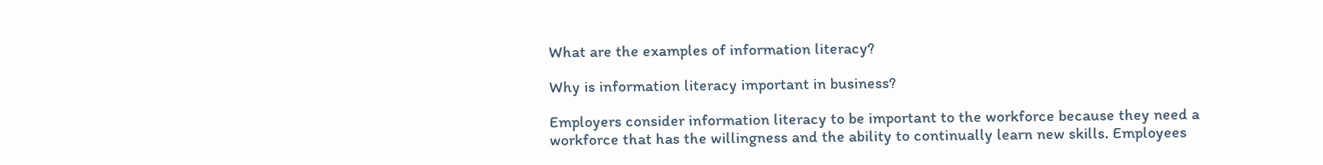What are the examples of information literacy?

Why is information literacy important in business?

Employers consider information literacy to be important to the workforce because they need a workforce that has the willingness and the ability to continually learn new skills. Employees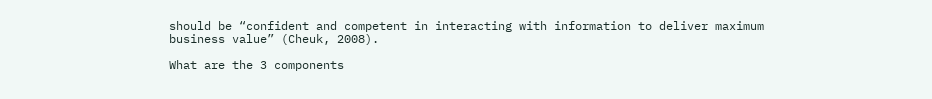should be “confident and competent in interacting with information to deliver maximum business value” (Cheuk, 2008).

What are the 3 components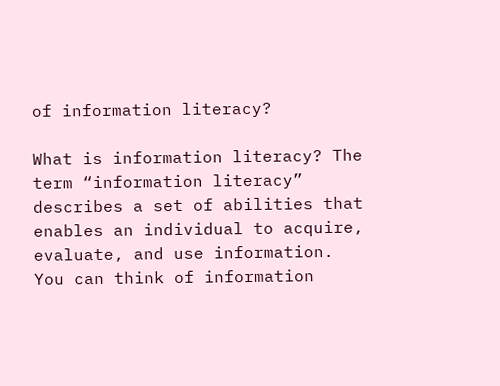of information literacy?

What is information literacy? The term “information literacy” describes a set of abilities that enables an individual to acquire, evaluate, and use information. You can think of information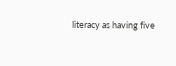literacy as having five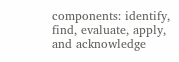components: identify, find, evaluate, apply, and acknowledge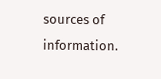sources of information.